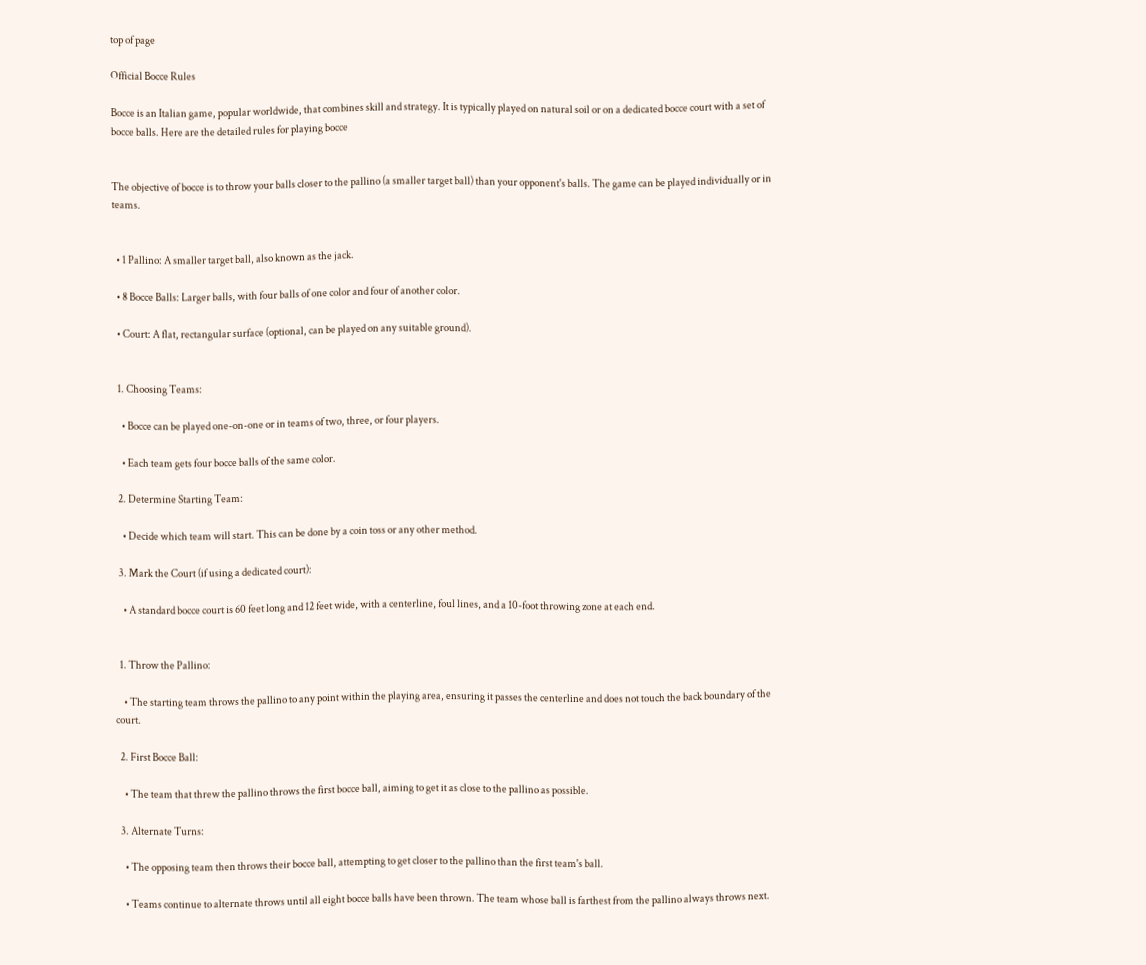top of page

Official Bocce Rules

Bocce is an Italian game, popular worldwide, that combines skill and strategy. It is typically played on natural soil or on a dedicated bocce court with a set of bocce balls. Here are the detailed rules for playing bocce


The objective of bocce is to throw your balls closer to the pallino (a smaller target ball) than your opponent's balls. The game can be played individually or in teams.


  • 1 Pallino: A smaller target ball, also known as the jack.

  • 8 Bocce Balls: Larger balls, with four balls of one color and four of another color.

  • Court: A flat, rectangular surface (optional, can be played on any suitable ground).


  1. Choosing Teams:

    • Bocce can be played one-on-one or in teams of two, three, or four players.

    • Each team gets four bocce balls of the same color.

  2. Determine Starting Team:

    • Decide which team will start. This can be done by a coin toss or any other method.

  3. Mark the Court (if using a dedicated court):

    • A standard bocce court is 60 feet long and 12 feet wide, with a centerline, foul lines, and a 10-foot throwing zone at each end.


  1. Throw the Pallino:

    • The starting team throws the pallino to any point within the playing area, ensuring it passes the centerline and does not touch the back boundary of the court.

  2. First Bocce Ball:

    • The team that threw the pallino throws the first bocce ball, aiming to get it as close to the pallino as possible.

  3. Alternate Turns:

    • The opposing team then throws their bocce ball, attempting to get closer to the pallino than the first team's ball.

    • Teams continue to alternate throws until all eight bocce balls have been thrown. The team whose ball is farthest from the pallino always throws next.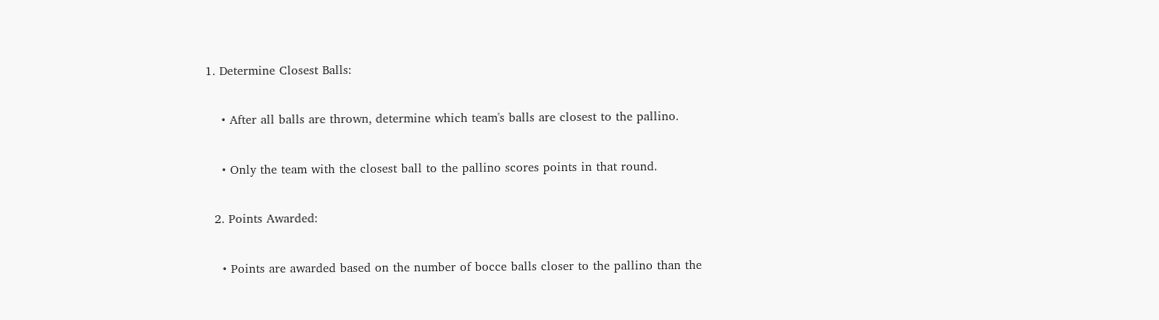1. Determine Closest Balls:

    • After all balls are thrown, determine which team's balls are closest to the pallino.

    • Only the team with the closest ball to the pallino scores points in that round.

  2. Points Awarded:

    • Points are awarded based on the number of bocce balls closer to the pallino than the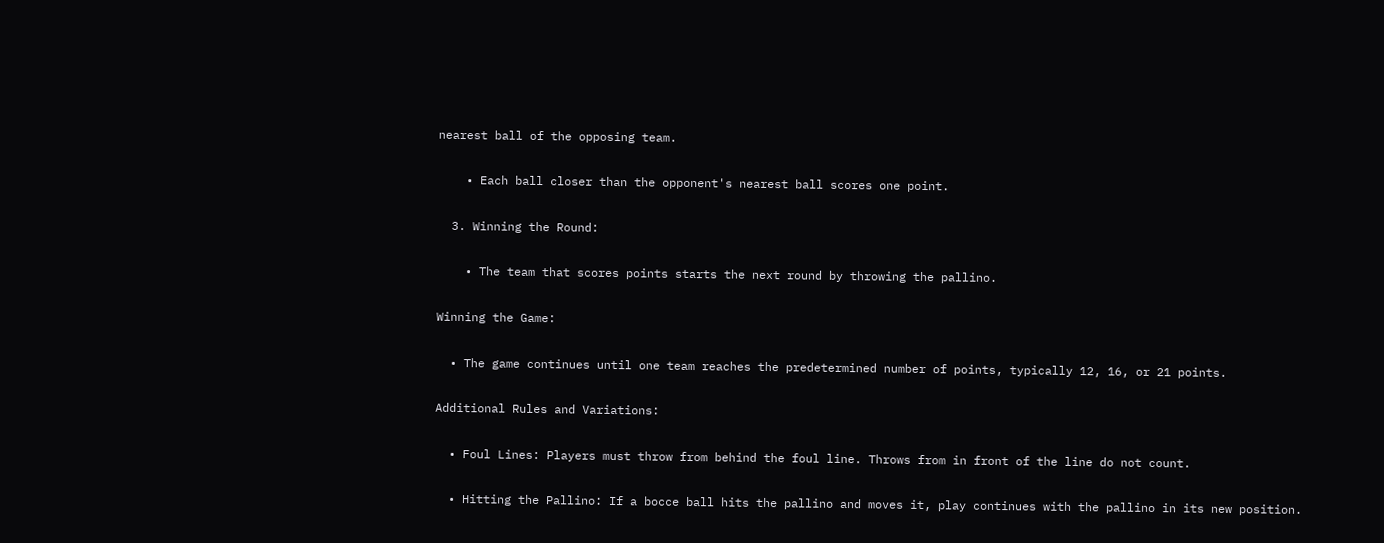nearest ball of the opposing team.

    • Each ball closer than the opponent's nearest ball scores one point.

  3. Winning the Round:

    • The team that scores points starts the next round by throwing the pallino.

Winning the Game:

  • The game continues until one team reaches the predetermined number of points, typically 12, 16, or 21 points.

Additional Rules and Variations:

  • Foul Lines: Players must throw from behind the foul line. Throws from in front of the line do not count.

  • Hitting the Pallino: If a bocce ball hits the pallino and moves it, play continues with the pallino in its new position.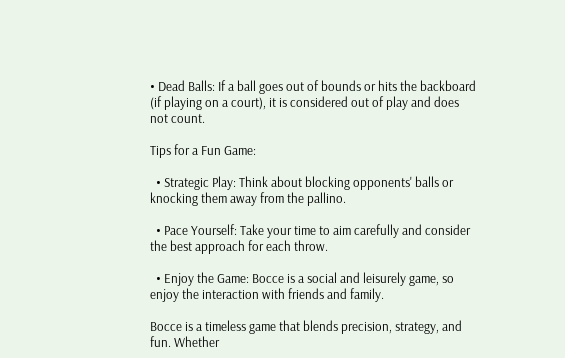• Dead Balls: If a ball goes out of bounds or hits the backboard (if playing on a court), it is considered out of play and does not count.

Tips for a Fun Game:

  • Strategic Play: Think about blocking opponents' balls or knocking them away from the pallino.

  • Pace Yourself: Take your time to aim carefully and consider the best approach for each throw.

  • Enjoy the Game: Bocce is a social and leisurely game, so enjoy the interaction with friends and family.

Bocce is a timeless game that blends precision, strategy, and fun. Whether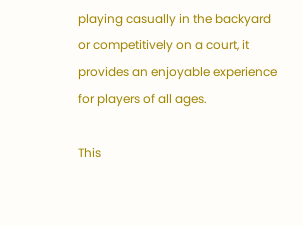playing casually in the backyard or competitively on a court, it provides an enjoyable experience for players of all ages.

This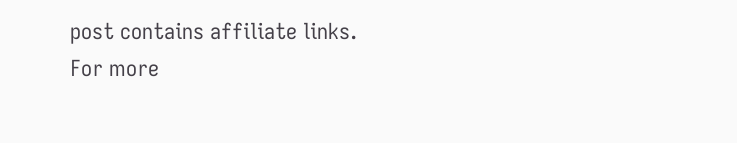post contains affiliate links. For more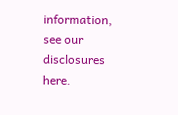information, see our disclosures here.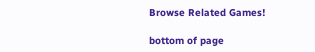Browse Related Games!

bottom of page